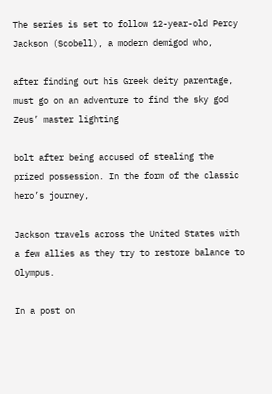The series is set to follow 12-year-old Percy Jackson (Scobell), a modern demigod who,

after finding out his Greek deity parentage, must go on an adventure to find the sky god Zeus’ master lighting

bolt after being accused of stealing the prized possession. In the form of the classic hero’s journey,

Jackson travels across the United States with a few allies as they try to restore balance to Olympus.

In a post on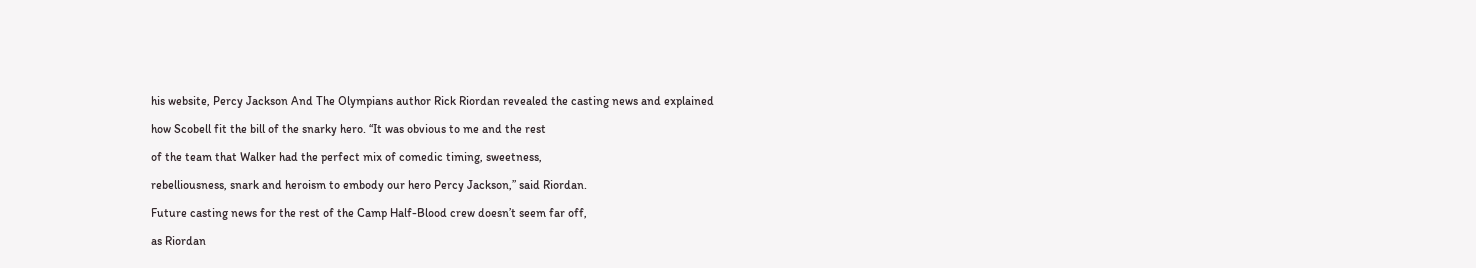his website, Percy Jackson And The Olympians author Rick Riordan revealed the casting news and explained

how Scobell fit the bill of the snarky hero. “It was obvious to me and the rest

of the team that Walker had the perfect mix of comedic timing, sweetness,

rebelliousness, snark and heroism to embody our hero Percy Jackson,” said Riordan.

Future casting news for the rest of the Camp Half-Blood crew doesn’t seem far off,

as Riordan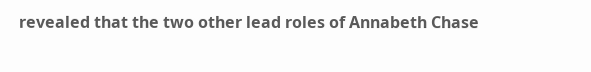revealed that the two other lead roles of Annabeth Chase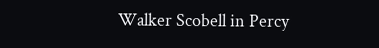Walker Scobell in Percy